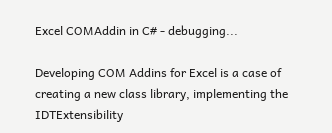Excel COMAddin in C# - debugging...

Developing COM Addins for Excel is a case of creating a new class library, implementing the IDTExtensibility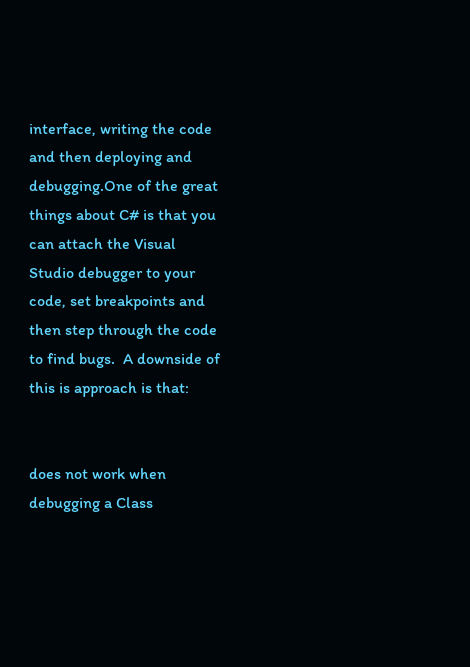interface, writing the code and then deploying and debugging.One of the great things about C# is that you can attach the Visual Studio debugger to your code, set breakpoints and then step through the code to find bugs.  A downside of this is approach is that:


does not work when debugging a Class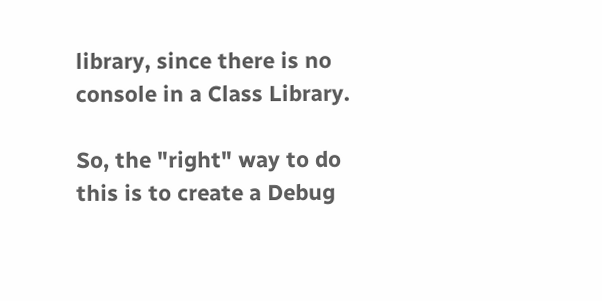library, since there is no console in a Class Library.

So, the "right" way to do this is to create a Debug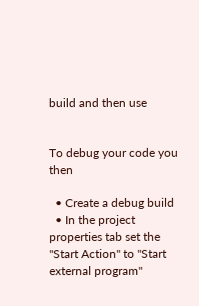build and then use


To debug your code you then

  • Create a debug build
  • In the project properties tab set the "Start Action" to "Start external program"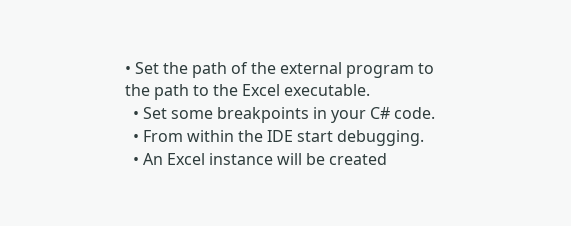• Set the path of the external program to the path to the Excel executable.
  • Set some breakpoints in your C# code.
  • From within the IDE start debugging.
  • An Excel instance will be created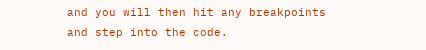and you will then hit any breakpoints and step into the code.